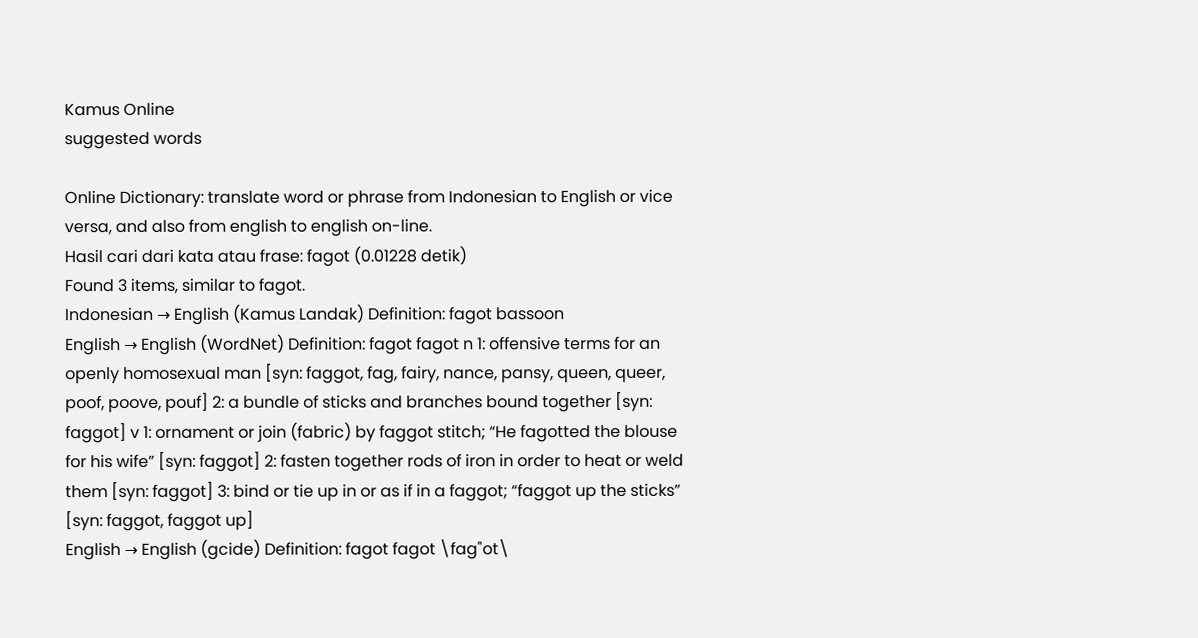Kamus Online
suggested words

Online Dictionary: translate word or phrase from Indonesian to English or vice versa, and also from english to english on-line.
Hasil cari dari kata atau frase: fagot (0.01228 detik)
Found 3 items, similar to fagot.
Indonesian → English (Kamus Landak) Definition: fagot bassoon
English → English (WordNet) Definition: fagot fagot n 1: offensive terms for an openly homosexual man [syn: faggot, fag, fairy, nance, pansy, queen, queer, poof, poove, pouf] 2: a bundle of sticks and branches bound together [syn: faggot] v 1: ornament or join (fabric) by faggot stitch; “He fagotted the blouse for his wife” [syn: faggot] 2: fasten together rods of iron in order to heat or weld them [syn: faggot] 3: bind or tie up in or as if in a faggot; “faggot up the sticks” [syn: faggot, faggot up]
English → English (gcide) Definition: fagot fagot \fag"ot\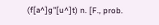(f[a^]g"[u^]t) n. [F., prob.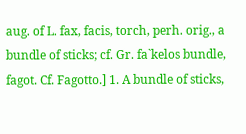aug. of L. fax, facis, torch, perh. orig., a bundle of sticks; cf. Gr. fa`kelos bundle, fagot. Cf. Fagotto.] 1. A bundle of sticks,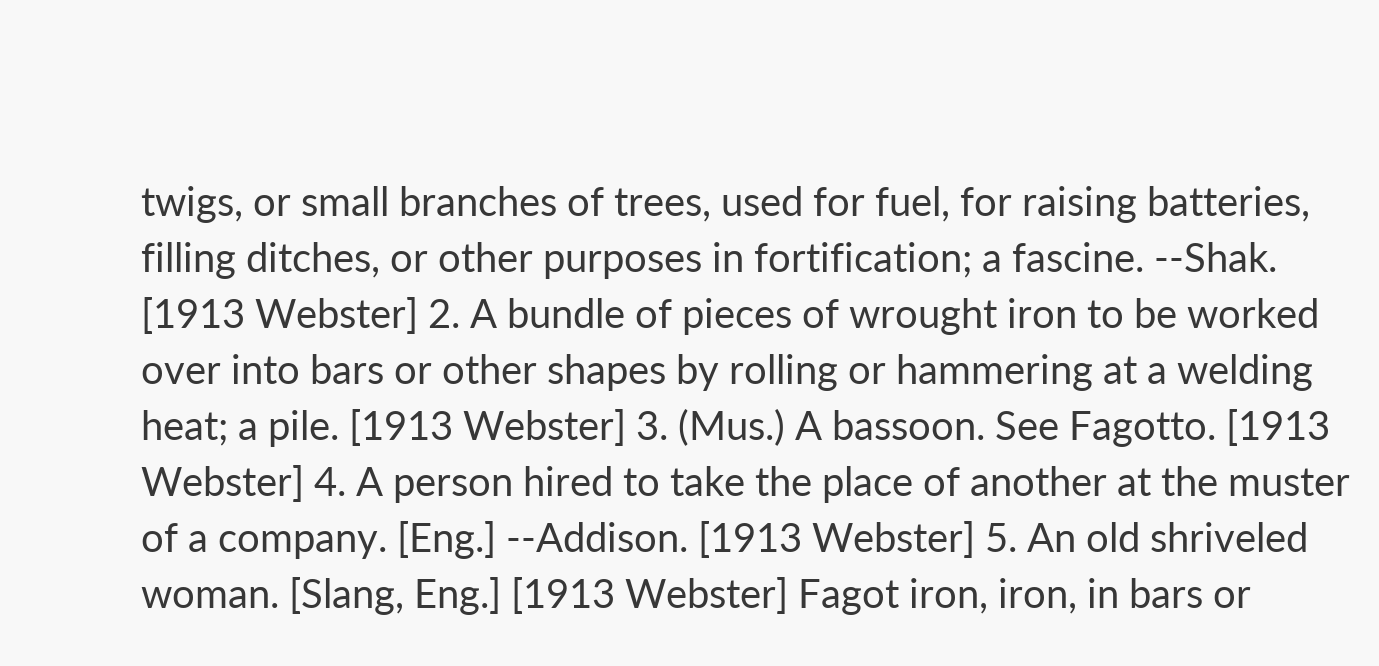twigs, or small branches of trees, used for fuel, for raising batteries, filling ditches, or other purposes in fortification; a fascine. --Shak. [1913 Webster] 2. A bundle of pieces of wrought iron to be worked over into bars or other shapes by rolling or hammering at a welding heat; a pile. [1913 Webster] 3. (Mus.) A bassoon. See Fagotto. [1913 Webster] 4. A person hired to take the place of another at the muster of a company. [Eng.] --Addison. [1913 Webster] 5. An old shriveled woman. [Slang, Eng.] [1913 Webster] Fagot iron, iron, in bars or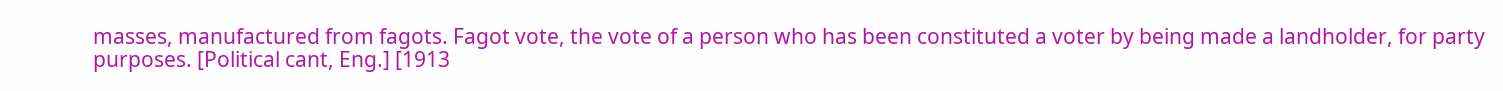masses, manufactured from fagots. Fagot vote, the vote of a person who has been constituted a voter by being made a landholder, for party purposes. [Political cant, Eng.] [1913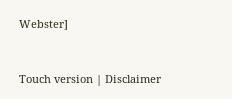Webster]


Touch version | Disclaimer